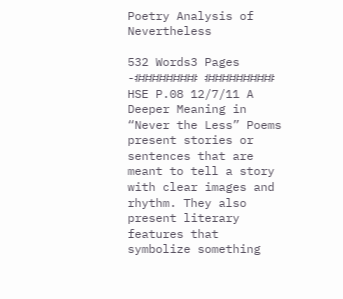Poetry Analysis of Nevertheless

532 Words3 Pages
-######### ########## HSE P.08 12/7/11 A Deeper Meaning in “Never the Less” Poems present stories or sentences that are meant to tell a story with clear images and rhythm. They also present literary features that symbolize something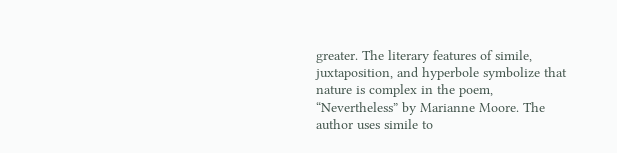greater. The literary features of simile, juxtaposition, and hyperbole symbolize that nature is complex in the poem, “Nevertheless” by Marianne Moore. The author uses simile to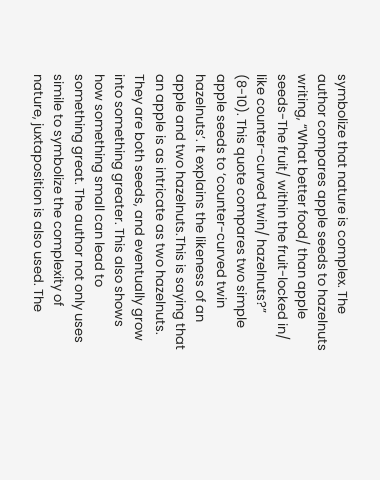symbolize that nature is complex. The author compares apple seeds to hazelnuts writing, “What better food/ than apple seeds-The fruit/ within the fruit-locked in/ like counter-curved twin/ hazelnuts?” (8-10). This quote compares two simple apple seeds to ‘counter-curved twin hazelnuts’. It explains the likeness of an apple and two hazelnuts.This is saying that an apple is as intricate as two hazelnuts. They are both seeds, and eventually grow into something greater. This also shows how something small can lead to something great. The author not only uses simile to symbolize the complexity of nature, juxtaposition is also used. The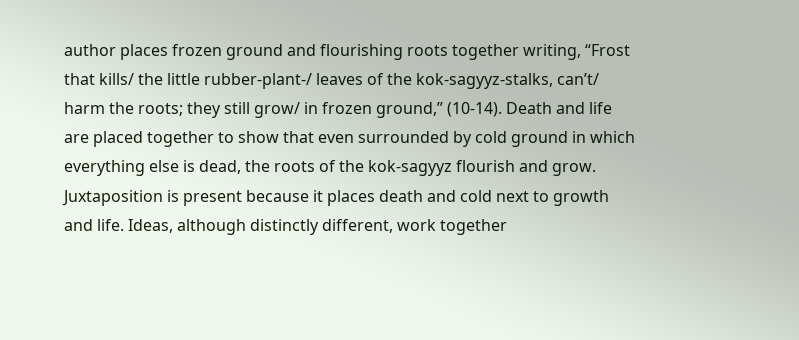author places frozen ground and flourishing roots together writing, “Frost that kills/ the little rubber-plant-/ leaves of the kok-sagyyz-stalks, can’t/ harm the roots; they still grow/ in frozen ground,” (10-14). Death and life are placed together to show that even surrounded by cold ground in which everything else is dead, the roots of the kok-sagyyz flourish and grow. Juxtaposition is present because it places death and cold next to growth and life. Ideas, although distinctly different, work together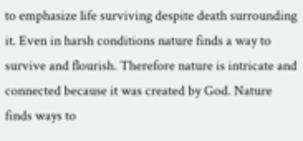to emphasize life surviving despite death surrounding it. Even in harsh conditions nature finds a way to survive and flourish. Therefore nature is intricate and connected because it was created by God. Nature finds ways to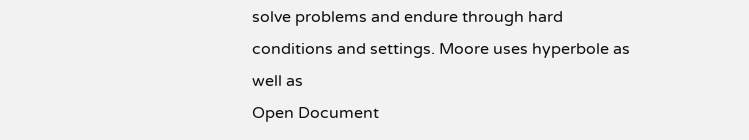solve problems and endure through hard conditions and settings. Moore uses hyperbole as well as
Open Document